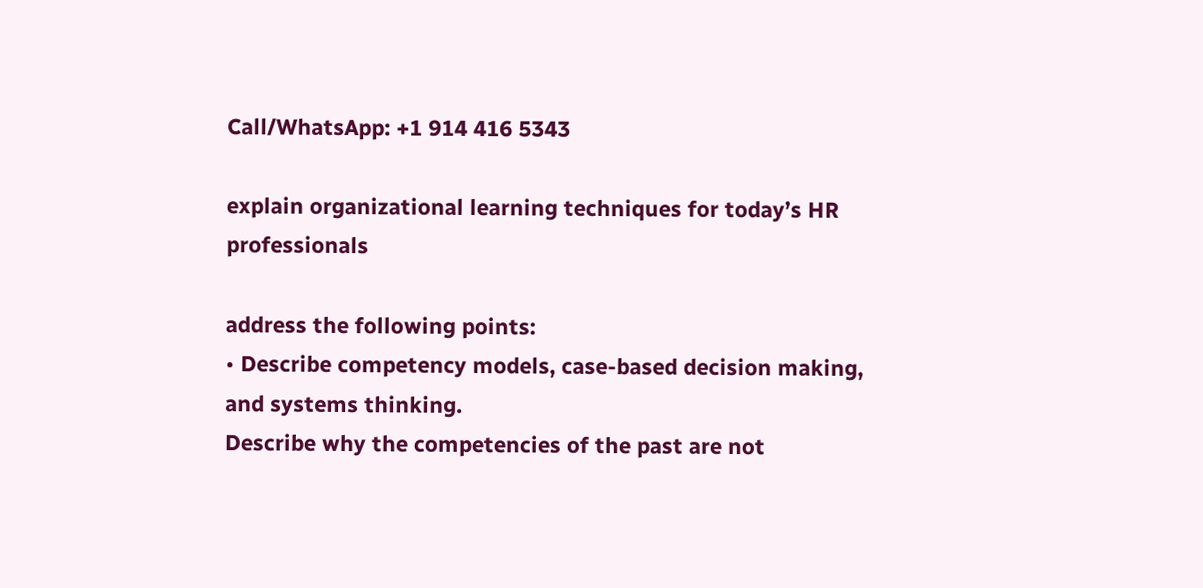Call/WhatsApp: +1 914 416 5343

explain organizational learning techniques for today’s HR professionals

address the following points:
• Describe competency models, case-based decision making, and systems thinking.
Describe why the competencies of the past are not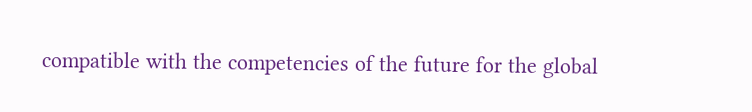compatible with the competencies of the future for the global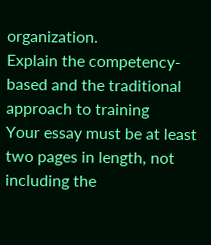organization.
Explain the competency-based and the traditional approach to training
Your essay must be at least two pages in length, not including the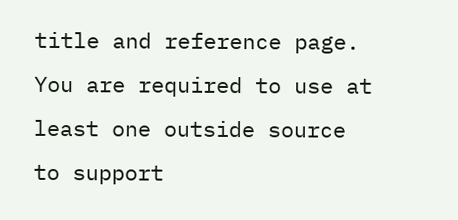title and reference page. You are required to use at least one outside source to support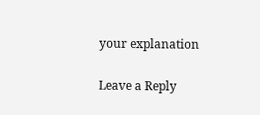your explanation

Leave a Reply